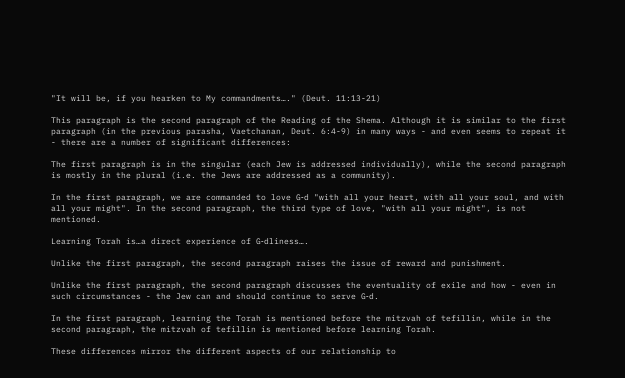"It will be, if you hearken to My commandments…." (Deut. 11:13-21)

This paragraph is the second paragraph of the Reading of the Shema. Although it is similar to the first paragraph (in the previous parasha, Vaetchanan, Deut. 6:4-9) in many ways - and even seems to repeat it - there are a number of significant differences:

The first paragraph is in the singular (each Jew is addressed individually), while the second paragraph is mostly in the plural (i.e. the Jews are addressed as a community).

In the first paragraph, we are commanded to love G‑d "with all your heart, with all your soul, and with all your might". In the second paragraph, the third type of love, "with all your might", is not mentioned.

Learning Torah is…a direct experience of G‑dliness….

Unlike the first paragraph, the second paragraph raises the issue of reward and punishment.

Unlike the first paragraph, the second paragraph discusses the eventuality of exile and how - even in such circumstances - the Jew can and should continue to serve G‑d.

In the first paragraph, learning the Torah is mentioned before the mitzvah of tefillin, while in the second paragraph, the mitzvah of tefillin is mentioned before learning Torah.

These differences mirror the different aspects of our relationship to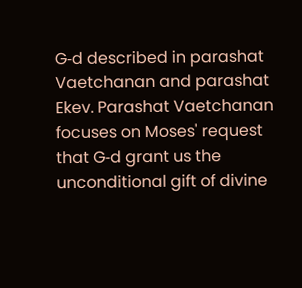G‑d described in parashat Vaetchanan and parashat Ekev. Parashat Vaetchanan focuses on Moses' request that G‑d grant us the unconditional gift of divine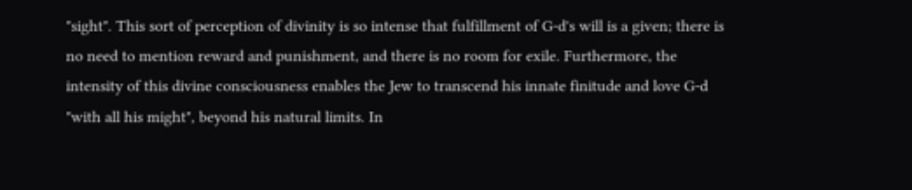"sight". This sort of perception of divinity is so intense that fulfillment of G‑d's will is a given; there is no need to mention reward and punishment, and there is no room for exile. Furthermore, the intensity of this divine consciousness enables the Jew to transcend his innate finitude and love G‑d "with all his might", beyond his natural limits. In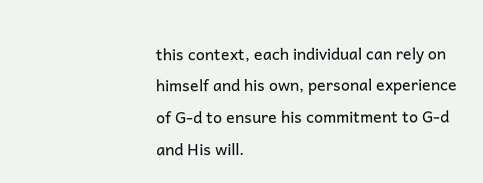this context, each individual can rely on himself and his own, personal experience of G‑d to ensure his commitment to G‑d and His will.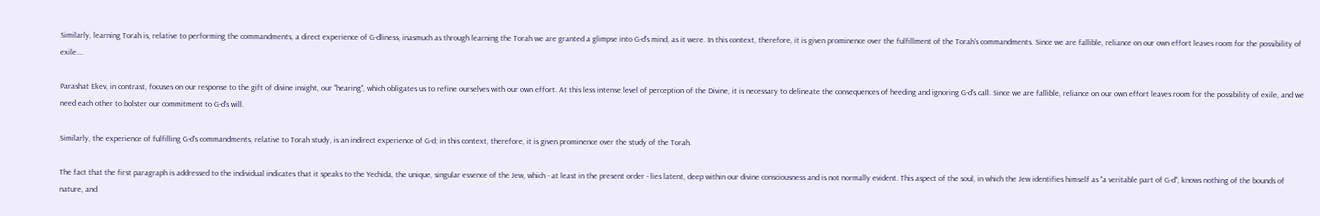Similarly, learning Torah is, relative to performing the commandments, a direct experience of G‑dliness, inasmuch as through learning the Torah we are granted a glimpse into G‑d's mind, as it were. In this context, therefore, it is given prominence over the fulfillment of the Torah's commandments. Since we are fallible, reliance on our own effort leaves room for the possibility of exile….

Parashat Ekev, in contrast, focuses on our response to the gift of divine insight, our "hearing", which obligates us to refine ourselves with our own effort. At this less intense level of perception of the Divine, it is necessary to delineate the consequences of heeding and ignoring G‑d's call. Since we are fallible, reliance on our own effort leaves room for the possibility of exile, and we need each other to bolster our commitment to G‑d's will.

Similarly, the experience of fulfilling G‑d's commandments, relative to Torah study, is an indirect experience of G‑d; in this context, therefore, it is given prominence over the study of the Torah.

The fact that the first paragraph is addressed to the individual indicates that it speaks to the Yechida, the unique, singular essence of the Jew, which - at least in the present order - lies latent, deep within our divine consciousness and is not normally evident. This aspect of the soul, in which the Jew identifies himself as "a veritable part of G‑d", knows nothing of the bounds of nature, and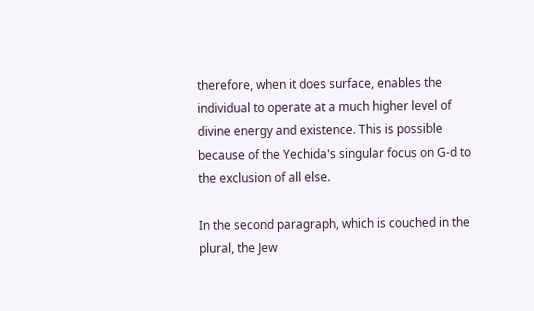therefore, when it does surface, enables the individual to operate at a much higher level of divine energy and existence. This is possible because of the Yechida's singular focus on G‑d to the exclusion of all else.

In the second paragraph, which is couched in the plural, the Jew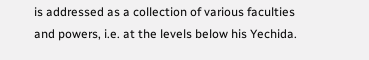is addressed as a collection of various faculties and powers, i.e. at the levels below his Yechida.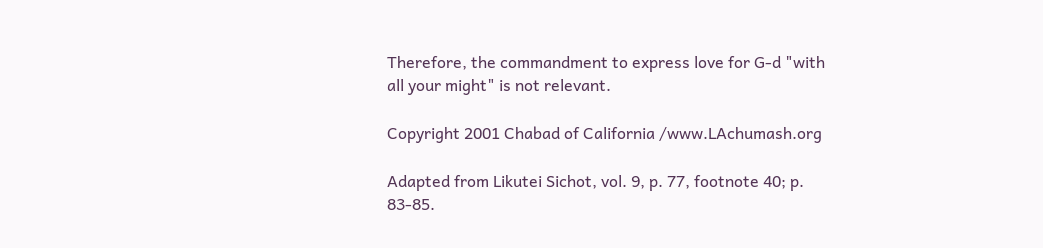Therefore, the commandment to express love for G‑d "with all your might" is not relevant.

Copyright 2001 Chabad of California /www.LAchumash.org

Adapted from Likutei Sichot, vol. 9, p. 77, footnote 40; p. 83-85.